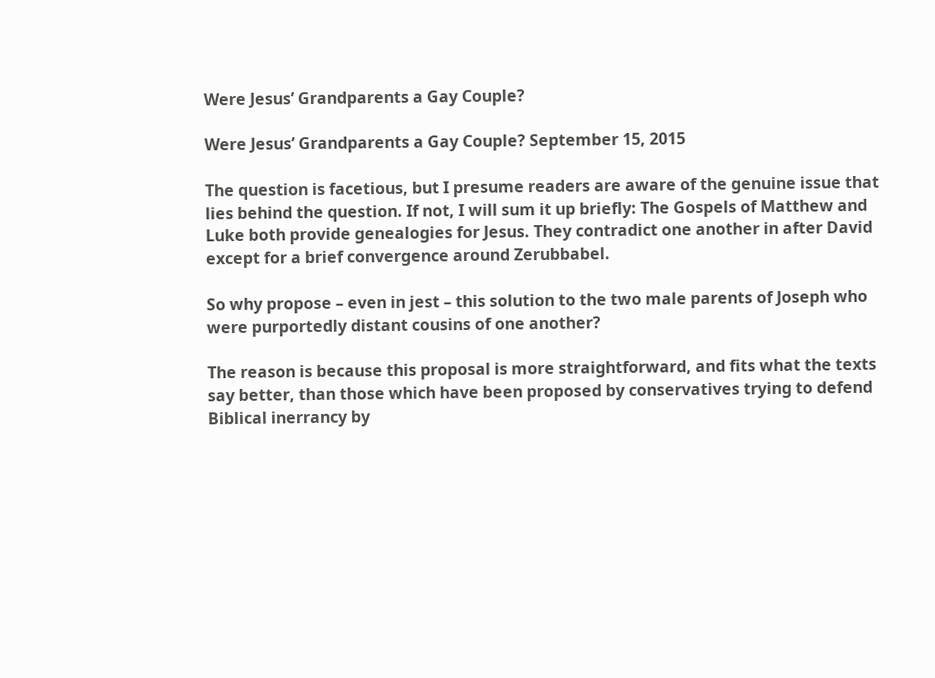Were Jesus’ Grandparents a Gay Couple?

Were Jesus’ Grandparents a Gay Couple? September 15, 2015

The question is facetious, but I presume readers are aware of the genuine issue that lies behind the question. If not, I will sum it up briefly: The Gospels of Matthew and Luke both provide genealogies for Jesus. They contradict one another in after David except for a brief convergence around Zerubbabel.

So why propose – even in jest – this solution to the two male parents of Joseph who were purportedly distant cousins of one another?

The reason is because this proposal is more straightforward, and fits what the texts say better, than those which have been proposed by conservatives trying to defend Biblical inerrancy by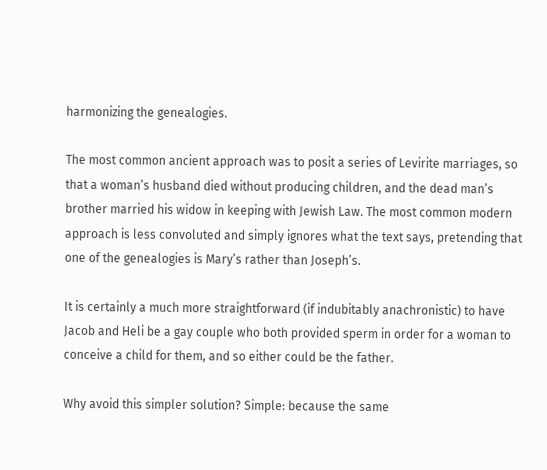harmonizing the genealogies.

The most common ancient approach was to posit a series of Levirite marriages, so that a woman’s husband died without producing children, and the dead man’s brother married his widow in keeping with Jewish Law. The most common modern approach is less convoluted and simply ignores what the text says, pretending that one of the genealogies is Mary’s rather than Joseph’s.

It is certainly a much more straightforward (if indubitably anachronistic) to have Jacob and Heli be a gay couple who both provided sperm in order for a woman to conceive a child for them, and so either could be the father.

Why avoid this simpler solution? Simple: because the same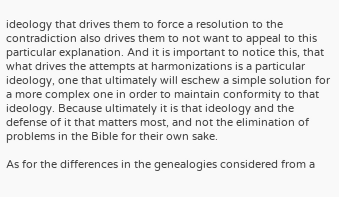ideology that drives them to force a resolution to the contradiction also drives them to not want to appeal to this particular explanation. And it is important to notice this, that what drives the attempts at harmonizations is a particular ideology, one that ultimately will eschew a simple solution for a more complex one in order to maintain conformity to that ideology. Because ultimately it is that ideology and the defense of it that matters most, and not the elimination of problems in the Bible for their own sake.

As for the differences in the genealogies considered from a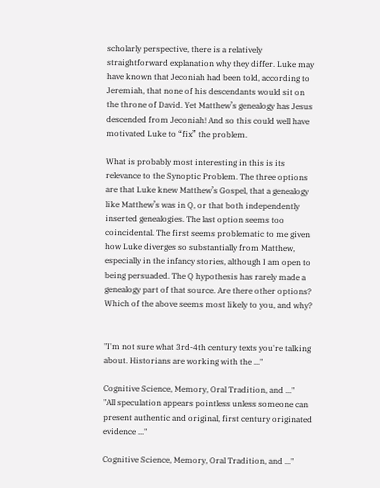scholarly perspective, there is a relatively straightforward explanation why they differ. Luke may have known that Jeconiah had been told, according to Jeremiah, that none of his descendants would sit on the throne of David. Yet Matthew’s genealogy has Jesus descended from Jeconiah! And so this could well have motivated Luke to “fix” the problem.

What is probably most interesting in this is its relevance to the Synoptic Problem. The three options are that Luke knew Matthew’s Gospel, that a genealogy like Matthew’s was in Q, or that both independently inserted genealogies. The last option seems too coincidental. The first seems problematic to me given how Luke diverges so substantially from Matthew, especially in the infancy stories, although I am open to being persuaded. The Q hypothesis has rarely made a genealogy part of that source. Are there other options? Which of the above seems most likely to you, and why?


"I'm not sure what 3rd-4th century texts you're talking about. Historians are working with the ..."

Cognitive Science, Memory, Oral Tradition, and ..."
"All speculation appears pointless unless someone can present authentic and original, first century originated evidence ..."

Cognitive Science, Memory, Oral Tradition, and ..."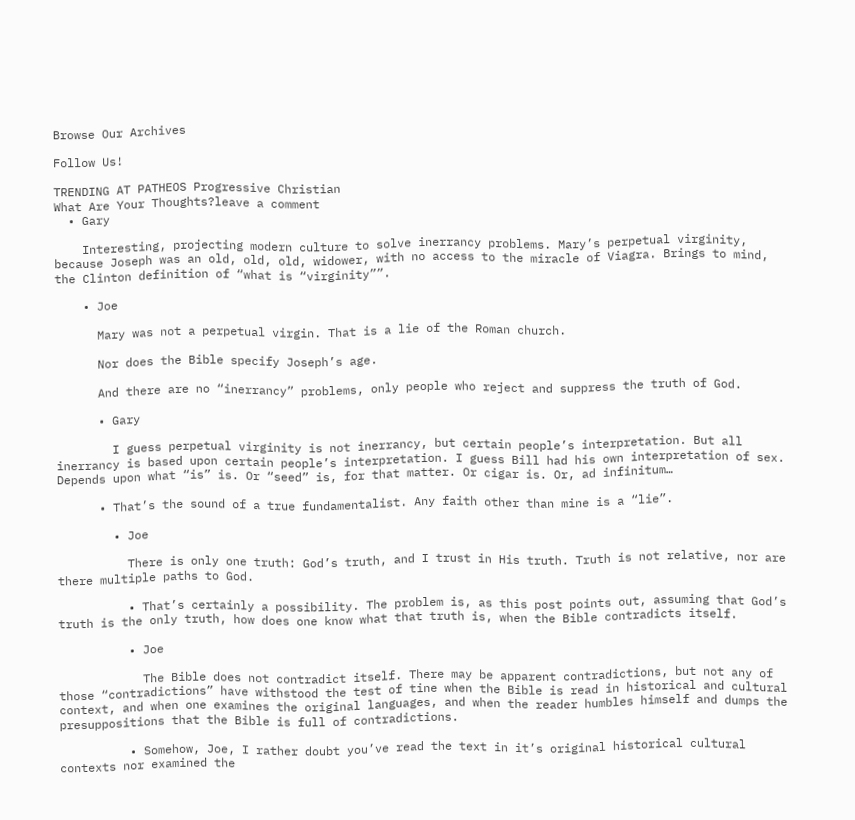Browse Our Archives

Follow Us!

TRENDING AT PATHEOS Progressive Christian
What Are Your Thoughts?leave a comment
  • Gary

    Interesting, projecting modern culture to solve inerrancy problems. Mary’s perpetual virginity, because Joseph was an old, old, old, widower, with no access to the miracle of Viagra. Brings to mind, the Clinton definition of “what is “virginity””.

    • Joe

      Mary was not a perpetual virgin. That is a lie of the Roman church.

      Nor does the Bible specify Joseph’s age.

      And there are no “inerrancy” problems, only people who reject and suppress the truth of God.

      • Gary

        I guess perpetual virginity is not inerrancy, but certain people’s interpretation. But all inerrancy is based upon certain people’s interpretation. I guess Bill had his own interpretation of sex. Depends upon what “is” is. Or “seed” is, for that matter. Or cigar is. Or, ad infinitum…

      • That’s the sound of a true fundamentalist. Any faith other than mine is a “lie”.

        • Joe

          There is only one truth: God’s truth, and I trust in His truth. Truth is not relative, nor are there multiple paths to God.

          • That’s certainly a possibility. The problem is, as this post points out, assuming that God’s truth is the only truth, how does one know what that truth is, when the Bible contradicts itself.

          • Joe

            The Bible does not contradict itself. There may be apparent contradictions, but not any of those “contradictions” have withstood the test of tine when the Bible is read in historical and cultural context, and when one examines the original languages, and when the reader humbles himself and dumps the presuppositions that the Bible is full of contradictions.

          • Somehow, Joe, I rather doubt you’ve read the text in it’s original historical cultural contexts nor examined the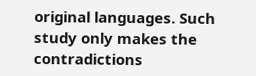original languages. Such study only makes the contradictions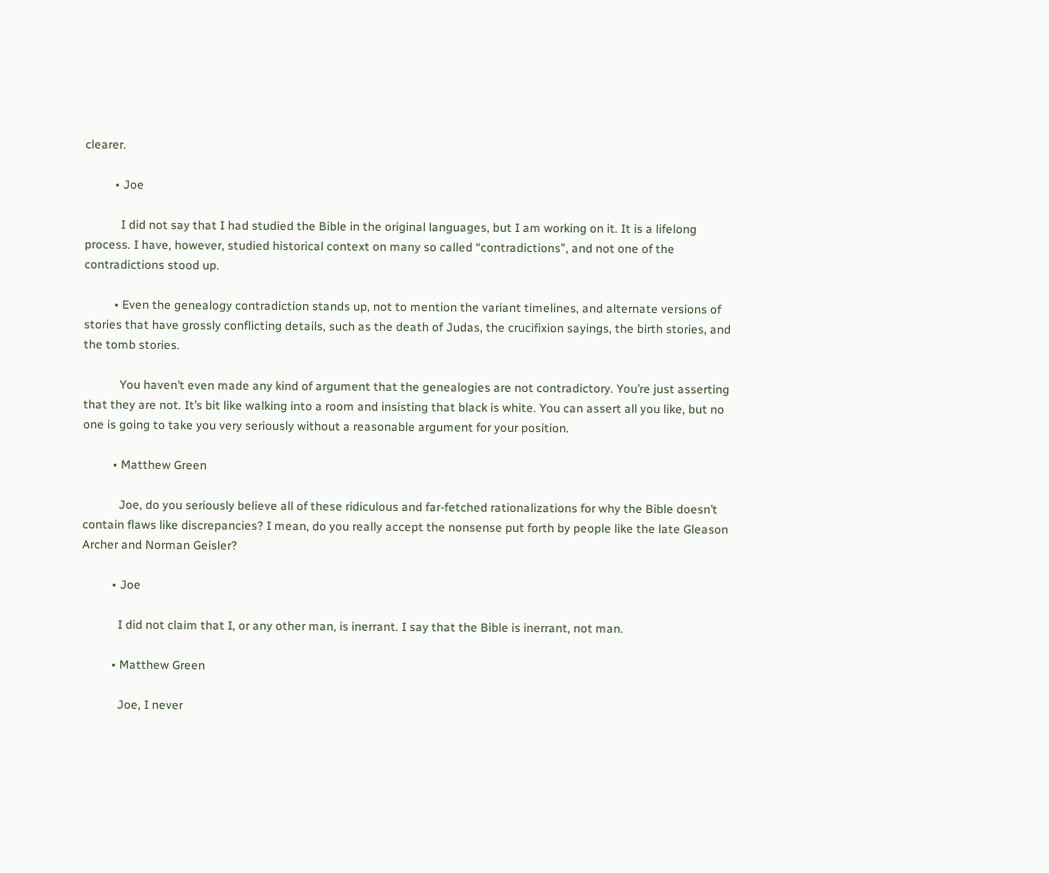clearer.

          • Joe

            I did not say that I had studied the Bible in the original languages, but I am working on it. It is a lifelong process. I have, however, studied historical context on many so called “contradictions”, and not one of the contradictions stood up.

          • Even the genealogy contradiction stands up, not to mention the variant timelines, and alternate versions of stories that have grossly conflicting details, such as the death of Judas, the crucifixion sayings, the birth stories, and the tomb stories.

            You haven’t even made any kind of argument that the genealogies are not contradictory. You’re just asserting that they are not. It’s bit like walking into a room and insisting that black is white. You can assert all you like, but no one is going to take you very seriously without a reasonable argument for your position.

          • Matthew Green

            Joe, do you seriously believe all of these ridiculous and far-fetched rationalizations for why the Bible doesn’t contain flaws like discrepancies? I mean, do you really accept the nonsense put forth by people like the late Gleason Archer and Norman Geisler?

          • Joe

            I did not claim that I, or any other man, is inerrant. I say that the Bible is inerrant, not man.

          • Matthew Green

            Joe, I never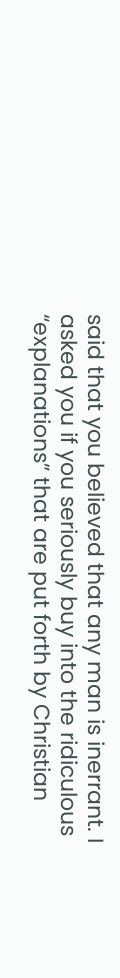said that you believed that any man is inerrant. I asked you if you seriously buy into the ridiculous “explanations” that are put forth by Christian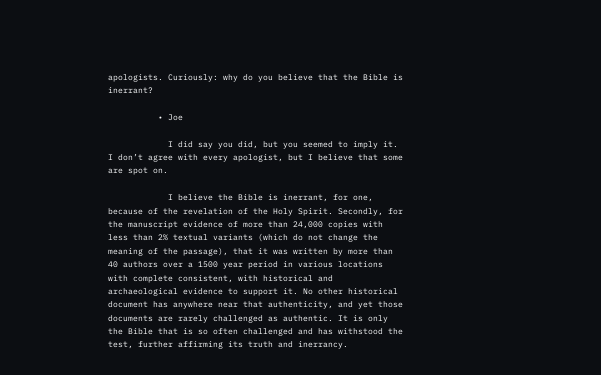apologists. Curiously: why do you believe that the Bible is inerrant?

          • Joe

            I did say you did, but you seemed to imply it. I don’t agree with every apologist, but I believe that some are spot on.

            I believe the Bible is inerrant, for one, because of the revelation of the Holy Spirit. Secondly, for the manuscript evidence of more than 24,000 copies with less than 2% textual variants (which do not change the meaning of the passage), that it was written by more than 40 authors over a 1500 year period in various locations with complete consistent, with historical and archaeological evidence to support it. No other historical document has anywhere near that authenticity, and yet those documents are rarely challenged as authentic. It is only the Bible that is so often challenged and has withstood the test, further affirming its truth and inerrancy.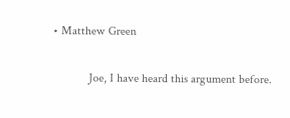• Matthew Green

            Joe, I have heard this argument before.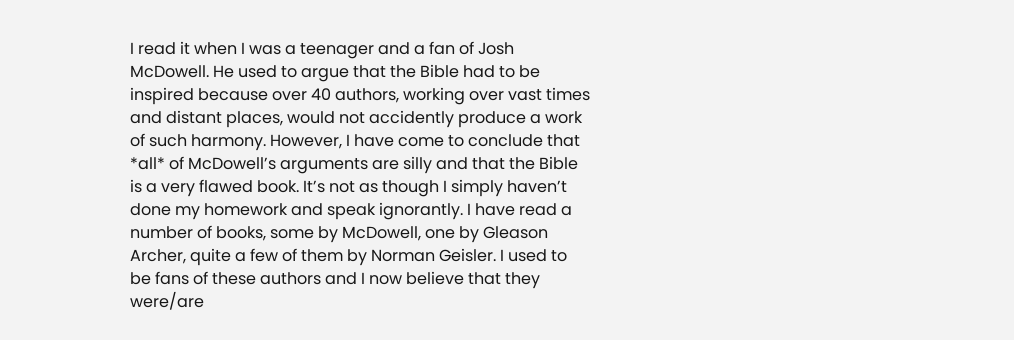I read it when I was a teenager and a fan of Josh McDowell. He used to argue that the Bible had to be inspired because over 40 authors, working over vast times and distant places, would not accidently produce a work of such harmony. However, I have come to conclude that *all* of McDowell’s arguments are silly and that the Bible is a very flawed book. It’s not as though I simply haven’t done my homework and speak ignorantly. I have read a number of books, some by McDowell, one by Gleason Archer, quite a few of them by Norman Geisler. I used to be fans of these authors and I now believe that they were/are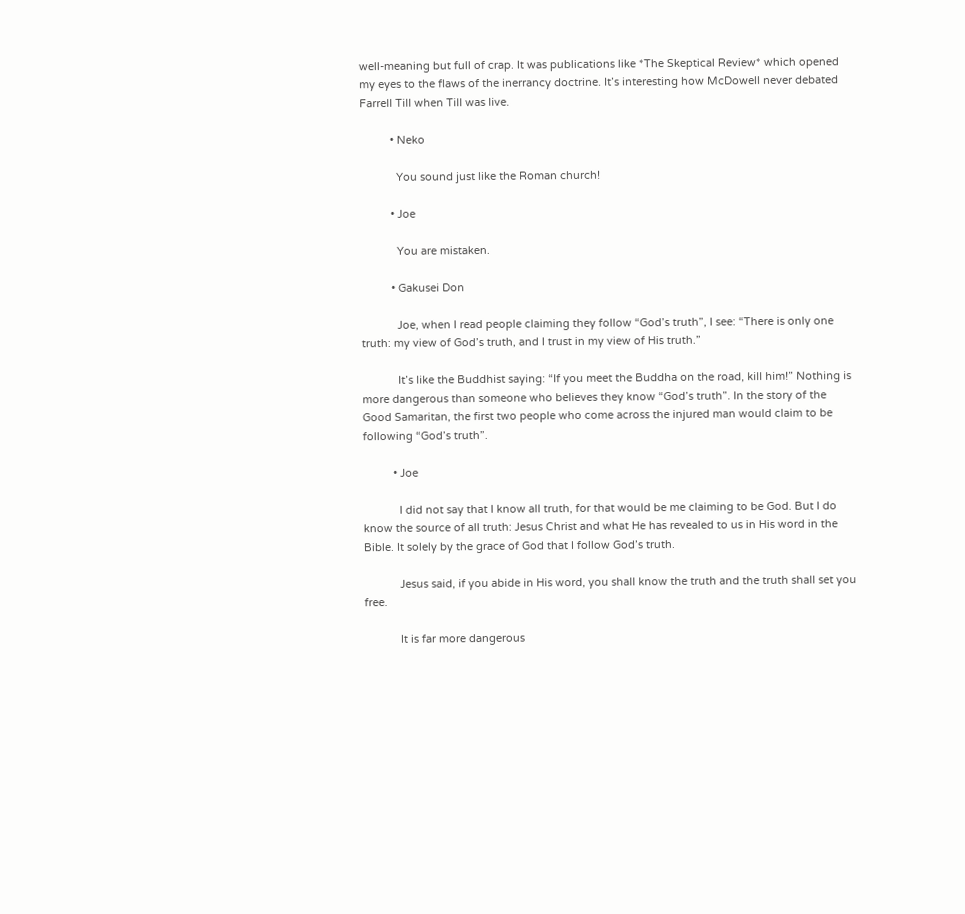well-meaning but full of crap. It was publications like *The Skeptical Review* which opened my eyes to the flaws of the inerrancy doctrine. It’s interesting how McDowell never debated Farrell Till when Till was live.

          • Neko

            You sound just like the Roman church!

          • Joe

            You are mistaken.

          • Gakusei Don

            Joe, when I read people claiming they follow “God’s truth”, I see: “There is only one truth: my view of God’s truth, and I trust in my view of His truth.”

            It’s like the Buddhist saying: “If you meet the Buddha on the road, kill him!” Nothing is more dangerous than someone who believes they know “God’s truth”. In the story of the Good Samaritan, the first two people who come across the injured man would claim to be following “God’s truth”.

          • Joe

            I did not say that I know all truth, for that would be me claiming to be God. But I do know the source of all truth: Jesus Christ and what He has revealed to us in His word in the Bible. It solely by the grace of God that I follow God’s truth.

            Jesus said, if you abide in His word, you shall know the truth and the truth shall set you free.

            It is far more dangerous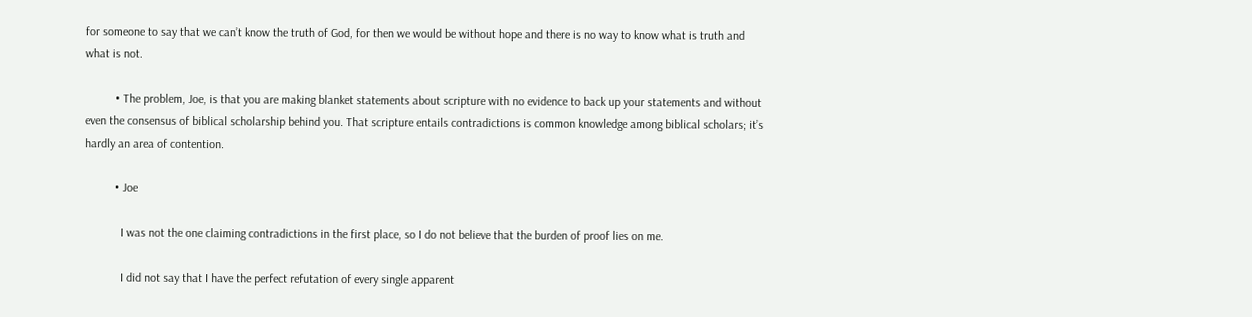for someone to say that we can’t know the truth of God, for then we would be without hope and there is no way to know what is truth and what is not.

          • The problem, Joe, is that you are making blanket statements about scripture with no evidence to back up your statements and without even the consensus of biblical scholarship behind you. That scripture entails contradictions is common knowledge among biblical scholars; it’s hardly an area of contention.

          • Joe

            I was not the one claiming contradictions in the first place, so I do not believe that the burden of proof lies on me.

            I did not say that I have the perfect refutation of every single apparent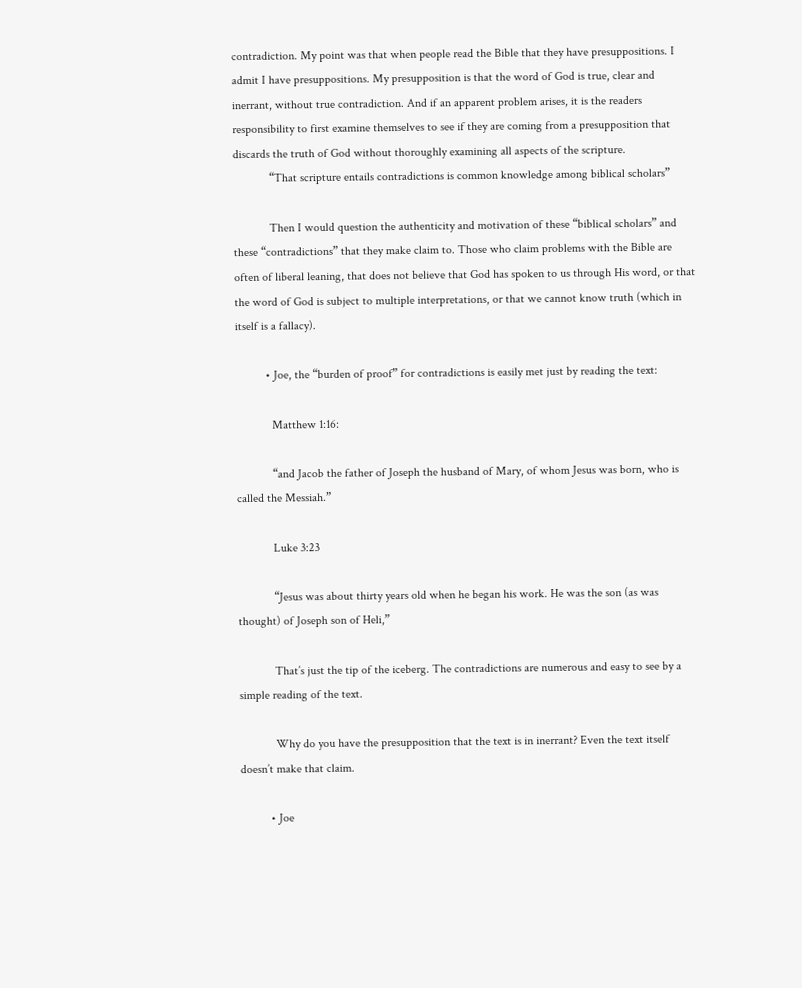contradiction. My point was that when people read the Bible that they have presuppositions. I admit I have presuppositions. My presupposition is that the word of God is true, clear and inerrant, without true contradiction. And if an apparent problem arises, it is the readers responsibility to first examine themselves to see if they are coming from a presupposition that discards the truth of God without thoroughly examining all aspects of the scripture.
            “That scripture entails contradictions is common knowledge among biblical scholars”

            Then I would question the authenticity and motivation of these “biblical scholars” and these “contradictions” that they make claim to. Those who claim problems with the Bible are often of liberal leaning, that does not believe that God has spoken to us through His word, or that the word of God is subject to multiple interpretations, or that we cannot know truth (which in itself is a fallacy).

          • Joe, the “burden of proof” for contradictions is easily met just by reading the text:

            Matthew 1:16:

            “and Jacob the father of Joseph the husband of Mary, of whom Jesus was born, who is called the Messiah.”

            Luke 3:23

            “Jesus was about thirty years old when he began his work. He was the son (as was thought) of Joseph son of Heli,”

            That’s just the tip of the iceberg. The contradictions are numerous and easy to see by a simple reading of the text.

            Why do you have the presupposition that the text is in inerrant? Even the text itself doesn’t make that claim.

          • Joe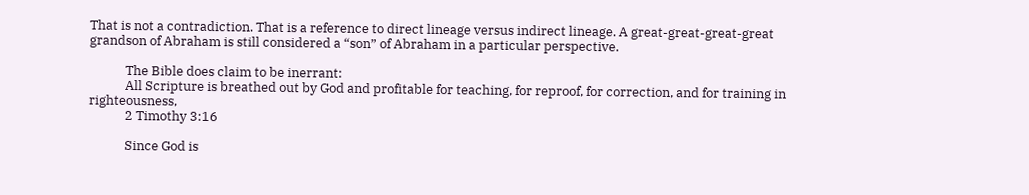That is not a contradiction. That is a reference to direct lineage versus indirect lineage. A great-great-great-great grandson of Abraham is still considered a “son” of Abraham in a particular perspective.

            The Bible does claim to be inerrant:
            All Scripture is breathed out by God and profitable for teaching, for reproof, for correction, and for training in righteousness,
            2 Timothy 3:16

            Since God is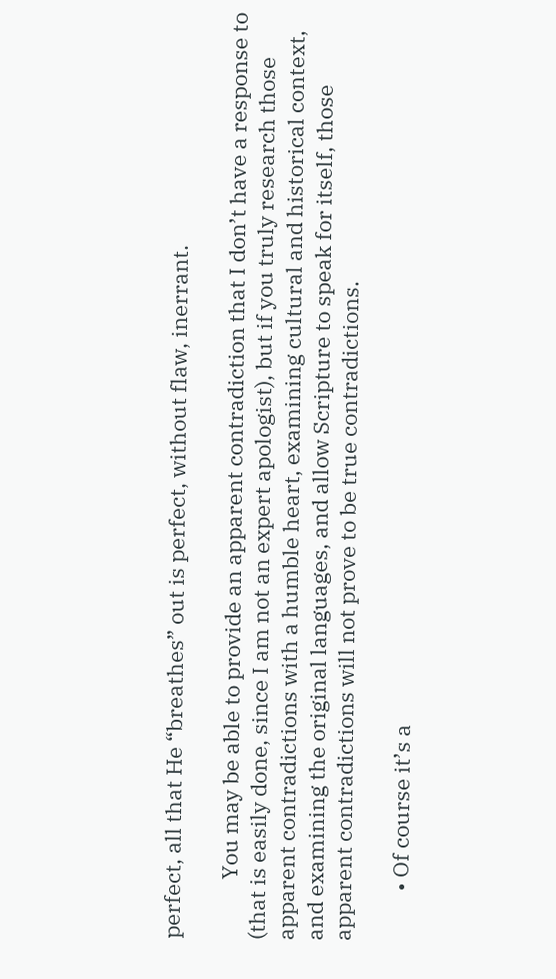perfect, all that He “breathes” out is perfect, without flaw, inerrant.

            You may be able to provide an apparent contradiction that I don’t have a response to (that is easily done, since I am not an expert apologist), but if you truly research those apparent contradictions with a humble heart, examining cultural and historical context, and examining the original languages, and allow Scripture to speak for itself, those apparent contradictions will not prove to be true contradictions.

          • Of course it’s a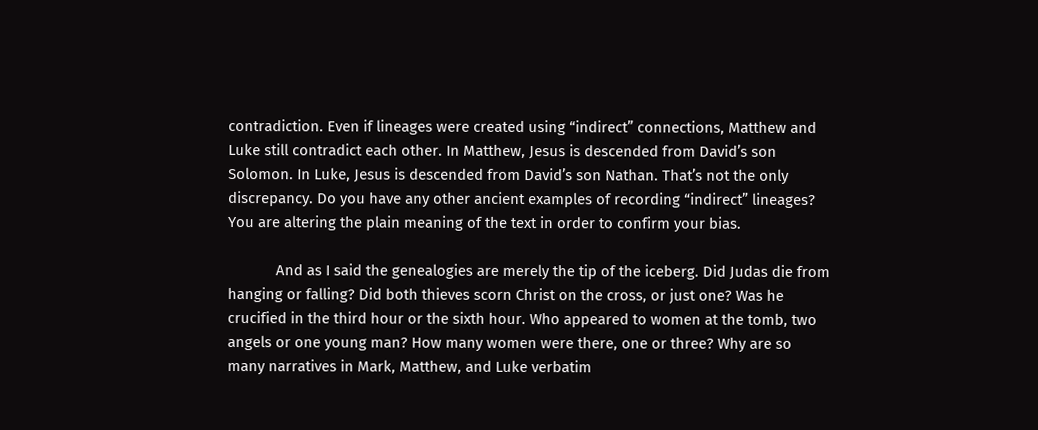contradiction. Even if lineages were created using “indirect” connections, Matthew and Luke still contradict each other. In Matthew, Jesus is descended from David’s son Solomon. In Luke, Jesus is descended from David’s son Nathan. That’s not the only discrepancy. Do you have any other ancient examples of recording “indirect” lineages? You are altering the plain meaning of the text in order to confirm your bias.

            And as I said the genealogies are merely the tip of the iceberg. Did Judas die from hanging or falling? Did both thieves scorn Christ on the cross, or just one? Was he crucified in the third hour or the sixth hour. Who appeared to women at the tomb, two angels or one young man? How many women were there, one or three? Why are so many narratives in Mark, Matthew, and Luke verbatim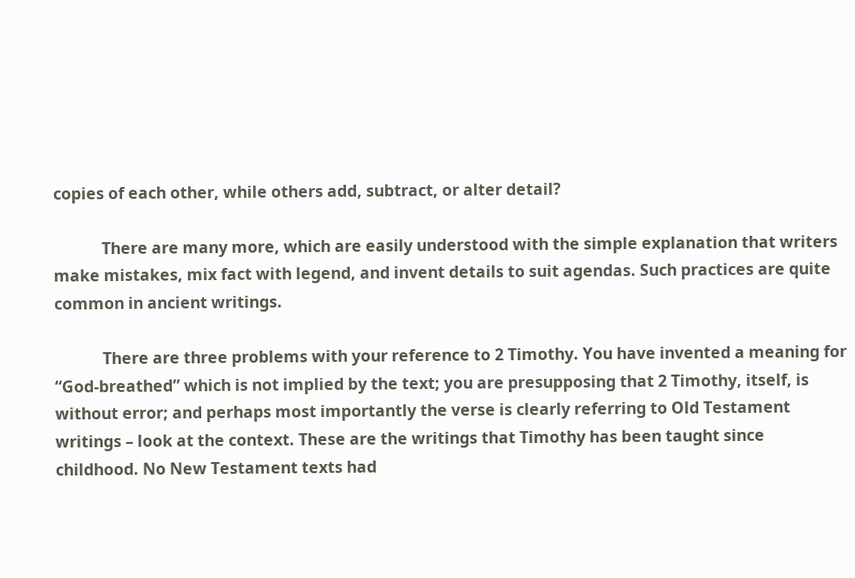copies of each other, while others add, subtract, or alter detail?

            There are many more, which are easily understood with the simple explanation that writers make mistakes, mix fact with legend, and invent details to suit agendas. Such practices are quite common in ancient writings.

            There are three problems with your reference to 2 Timothy. You have invented a meaning for “God-breathed” which is not implied by the text; you are presupposing that 2 Timothy, itself, is without error; and perhaps most importantly the verse is clearly referring to Old Testament writings – look at the context. These are the writings that Timothy has been taught since childhood. No New Testament texts had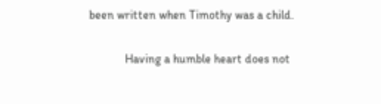been written when Timothy was a child.

            Having a humble heart does not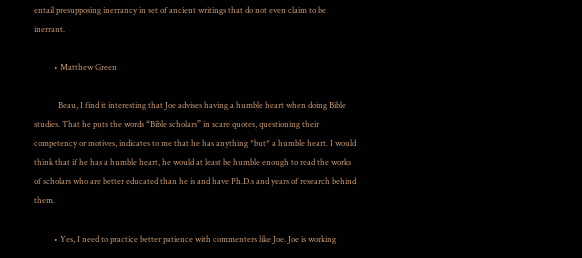entail presupposing inerrancy in set of ancient writings that do not even claim to be inerrant.

          • Matthew Green

            Beau, I find it interesting that Joe advises having a humble heart when doing Bible studies. That he puts the words “Bible scholars” in scare quotes, questioning their competency or motives, indicates to me that he has anything *but* a humble heart. I would think that if he has a humble heart, he would at least be humble enough to read the works of scholars who are better educated than he is and have Ph.D.s and years of research behind them.

          • Yes, I need to practice better patience with commenters like Joe. Joe is working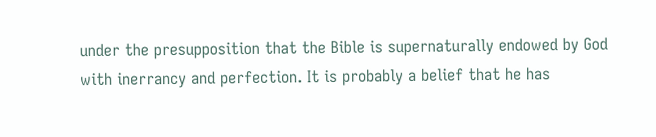under the presupposition that the Bible is supernaturally endowed by God with inerrancy and perfection. It is probably a belief that he has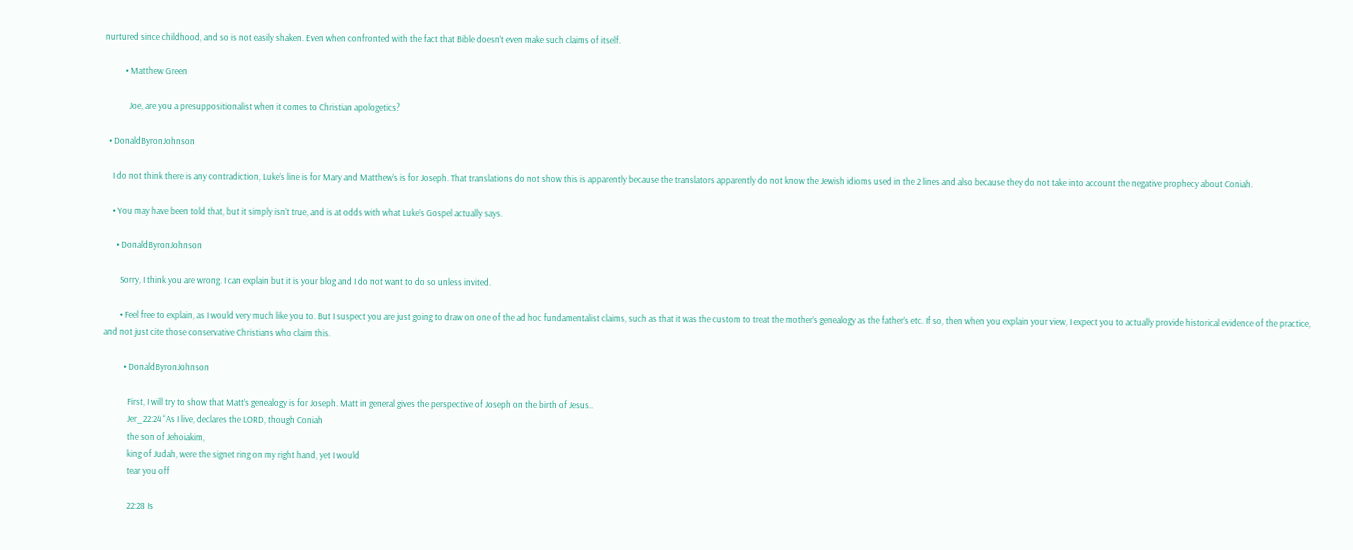nurtured since childhood, and so is not easily shaken. Even when confronted with the fact that Bible doesn’t even make such claims of itself.

          • Matthew Green

            Joe, are you a presuppositionalist when it comes to Christian apologetics?

  • DonaldByronJohnson

    I do not think there is any contradiction, Luke’s line is for Mary and Matthew’s is for Joseph. That translations do not show this is apparently because the translators apparently do not know the Jewish idioms used in the 2 lines and also because they do not take into account the negative prophecy about Coniah.

    • You may have been told that, but it simply isn’t true, and is at odds with what Luke’s Gospel actually says.

      • DonaldByronJohnson

        Sorry, I think you are wrong. I can explain but it is your blog and I do not want to do so unless invited.

        • Feel free to explain, as I would very much like you to. But I suspect you are just going to draw on one of the ad hoc fundamentalist claims, such as that it was the custom to treat the mother’s genealogy as the father’s etc. If so, then when you explain your view, I expect you to actually provide historical evidence of the practice, and not just cite those conservative Christians who claim this.

          • DonaldByronJohnson

            First, I will try to show that Matt’s genealogy is for Joseph. Matt in general gives the perspective of Joseph on the birth of Jesus..
            Jer_22:24 “As I live, declares the LORD, though Coniah
            the son of Jehoiakim,
            king of Judah, were the signet ring on my right hand, yet I would
            tear you off

            22:28 Is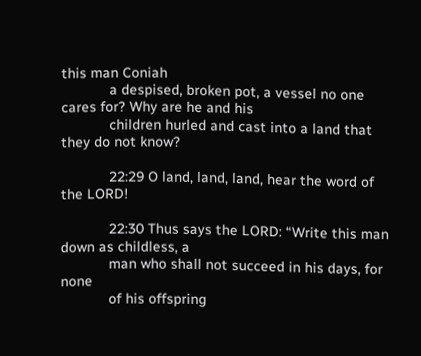this man Coniah
            a despised, broken pot, a vessel no one cares for? Why are he and his
            children hurled and cast into a land that they do not know?

            22:29 O land, land, land, hear the word of the LORD!

            22:30 Thus says the LORD: “Write this man down as childless, a
            man who shall not succeed in his days, for none
            of his offspring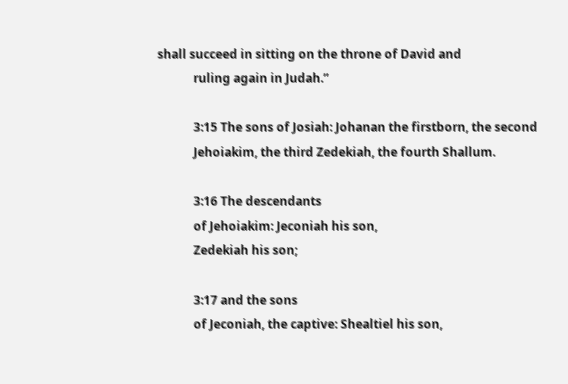shall succeed in sitting on the throne of David and
            ruling again in Judah.”

            3:15 The sons of Josiah: Johanan the firstborn, the second
            Jehoiakim, the third Zedekiah, the fourth Shallum.

            3:16 The descendants
            of Jehoiakim: Jeconiah his son,
            Zedekiah his son;

            3:17 and the sons
            of Jeconiah, the captive: Shealtiel his son,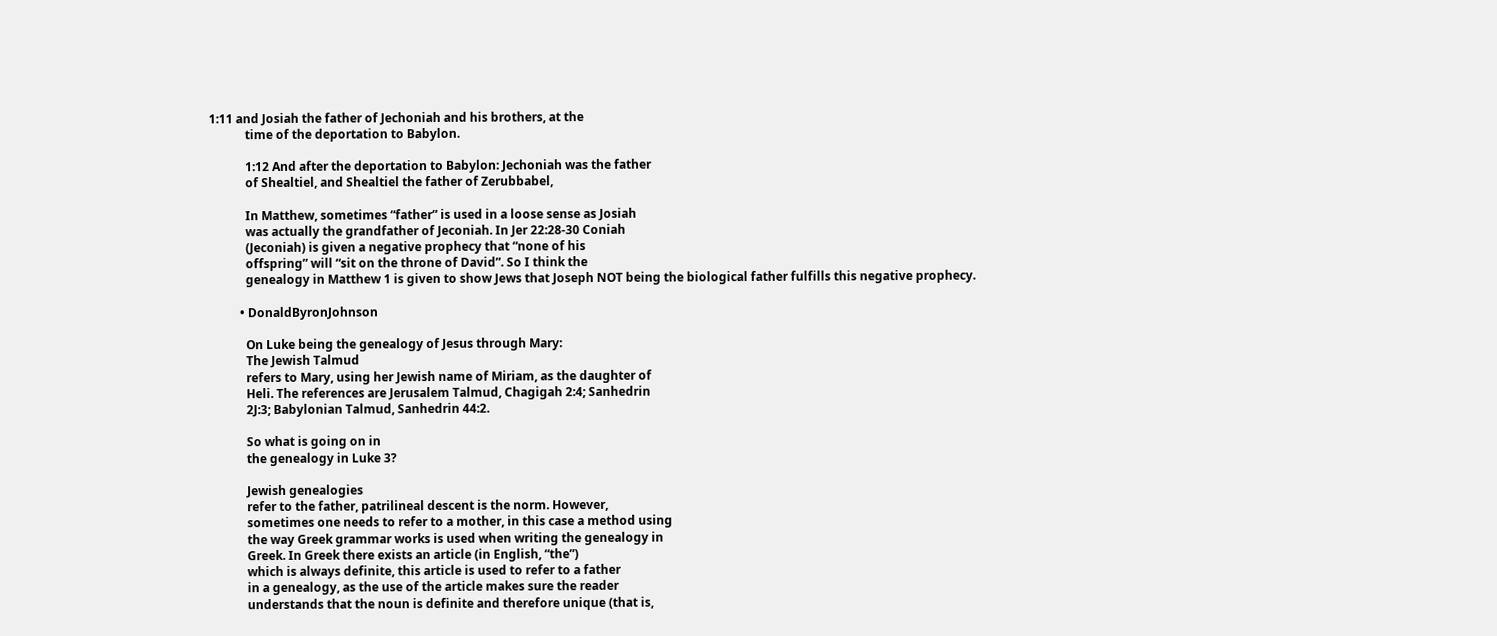1:11 and Josiah the father of Jechoniah and his brothers, at the
            time of the deportation to Babylon.

            1:12 And after the deportation to Babylon: Jechoniah was the father
            of Shealtiel, and Shealtiel the father of Zerubbabel,

            In Matthew, sometimes “father” is used in a loose sense as Josiah
            was actually the grandfather of Jeconiah. In Jer 22:28-30 Coniah
            (Jeconiah) is given a negative prophecy that “none of his
            offspring” will “sit on the throne of David”. So I think the
            genealogy in Matthew 1 is given to show Jews that Joseph NOT being the biological father fulfills this negative prophecy.

          • DonaldByronJohnson

            On Luke being the genealogy of Jesus through Mary:
            The Jewish Talmud
            refers to Mary, using her Jewish name of Miriam, as the daughter of
            Heli. The references are Jerusalem Talmud, Chagigah 2:4; Sanhedrin
            2J:3; Babylonian Talmud, Sanhedrin 44:2.

            So what is going on in
            the genealogy in Luke 3?

            Jewish genealogies
            refer to the father, patrilineal descent is the norm. However,
            sometimes one needs to refer to a mother, in this case a method using
            the way Greek grammar works is used when writing the genealogy in
            Greek. In Greek there exists an article (in English, “the”)
            which is always definite, this article is used to refer to a father
            in a genealogy, as the use of the article makes sure the reader
            understands that the noun is definite and therefore unique (that is,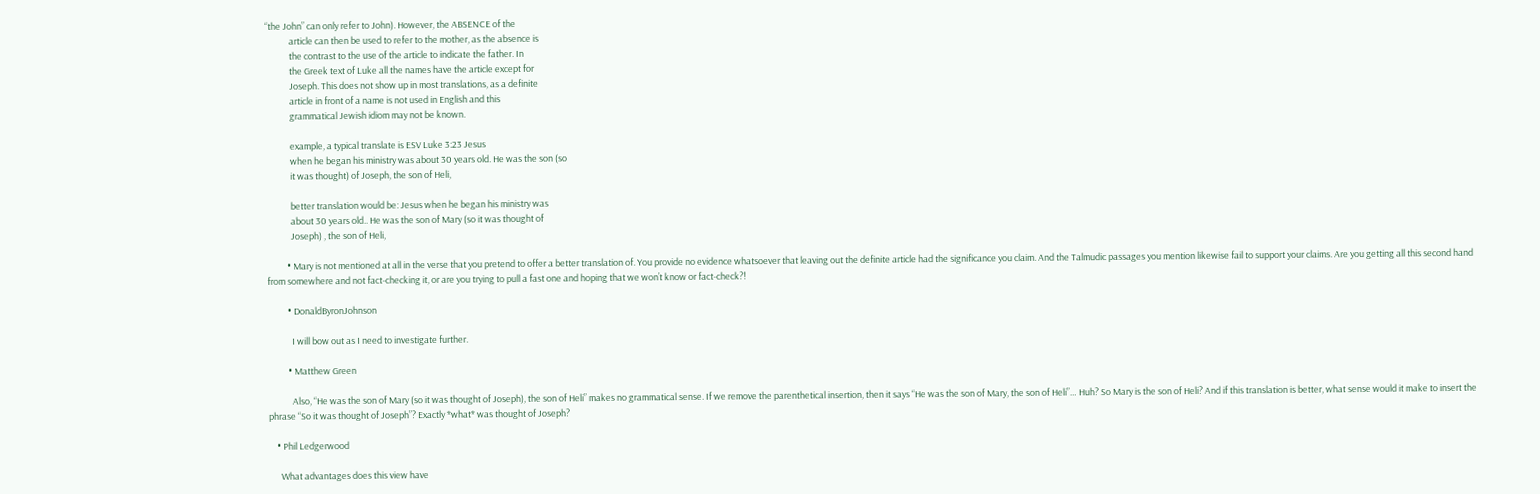“the John” can only refer to John). However, the ABSENCE of the
            article can then be used to refer to the mother, as the absence is
            the contrast to the use of the article to indicate the father. In
            the Greek text of Luke all the names have the article except for
            Joseph. This does not show up in most translations, as a definite
            article in front of a name is not used in English and this
            grammatical Jewish idiom may not be known.

            example, a typical translate is ESV Luke 3:23 Jesus
            when he began his ministry was about 30 years old. He was the son (so
            it was thought) of Joseph, the son of Heli,

            better translation would be: Jesus when he began his ministry was
            about 30 years old.. He was the son of Mary (so it was thought of
            Joseph) , the son of Heli,

          • Mary is not mentioned at all in the verse that you pretend to offer a better translation of. You provide no evidence whatsoever that leaving out the definite article had the significance you claim. And the Talmudic passages you mention likewise fail to support your claims. Are you getting all this second hand from somewhere and not fact-checking it, or are you trying to pull a fast one and hoping that we won’t know or fact-check?!

          • DonaldByronJohnson

            I will bow out as I need to investigate further.

          • Matthew Green

            Also, “He was the son of Mary (so it was thought of Joseph), the son of Heli” makes no grammatical sense. If we remove the parenthetical insertion, then it says “He was the son of Mary, the son of Heli”… Huh? So Mary is the son of Heli? And if this translation is better, what sense would it make to insert the phrase “So it was thought of Joseph”? Exactly *what* was thought of Joseph?

    • Phil Ledgerwood

      What advantages does this view have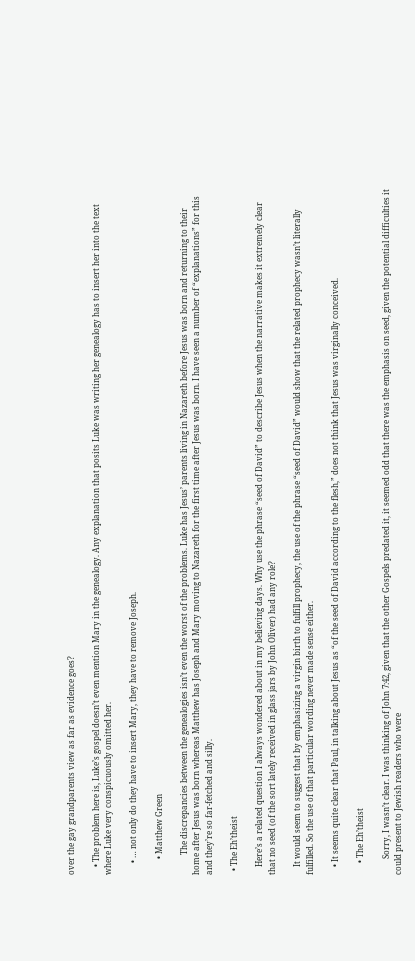over the gay grandparents view as far as evidence goes?

    • The problem here is, Luke’s gospel doesn’t even mention Mary in the genealogy. Any explanation that posits Luke was writing her genealogy has to insert her into the text where Luke very conspicuously omitted her.

      • … not only do they have to insert Mary, they have to remove Joseph.

        • Matthew Green

          The discrepancies between the genealogies isn’t even the worst of the problems. Luke has Jesus’ parents living in Nazareth before Jesus was born and returning to their home after Jesus was born whereas Matthew has Joseph and Mary moving to Nazareth for the first time after Jesus was born. I have seen a number of “explanations” for this and they’re so far-fetched and silly.

  • The Eh’theist

    Here’s a related question I always wondered about in my believing days. Why use the phrase “seed of David” to describe Jesus when the narrative makes it extremely clear that no seed (of the sort lately received in glass jars by John Oliver) had any role?

    It would seem to suggest that by emphasizing a virgin birth to fulfill prophecy, the use of the phrase “seed of David” would show that the related prophecy wasn’t literally fulfilled. So the use of that particular wording never made sense either.

    • It seems quite clear that Paul, in talking about Jesus as “of the seed of David according to the flesh,” does not think that Jesus was virginally conceived.

      • The Eh’theist

        Sorry, I wasn’t clear. I was thinking of John 7:42, given that the other Gospels predated it, it seemed odd that there was the emphasis on seed, given the potential difficulties it could present to Jewish readers who were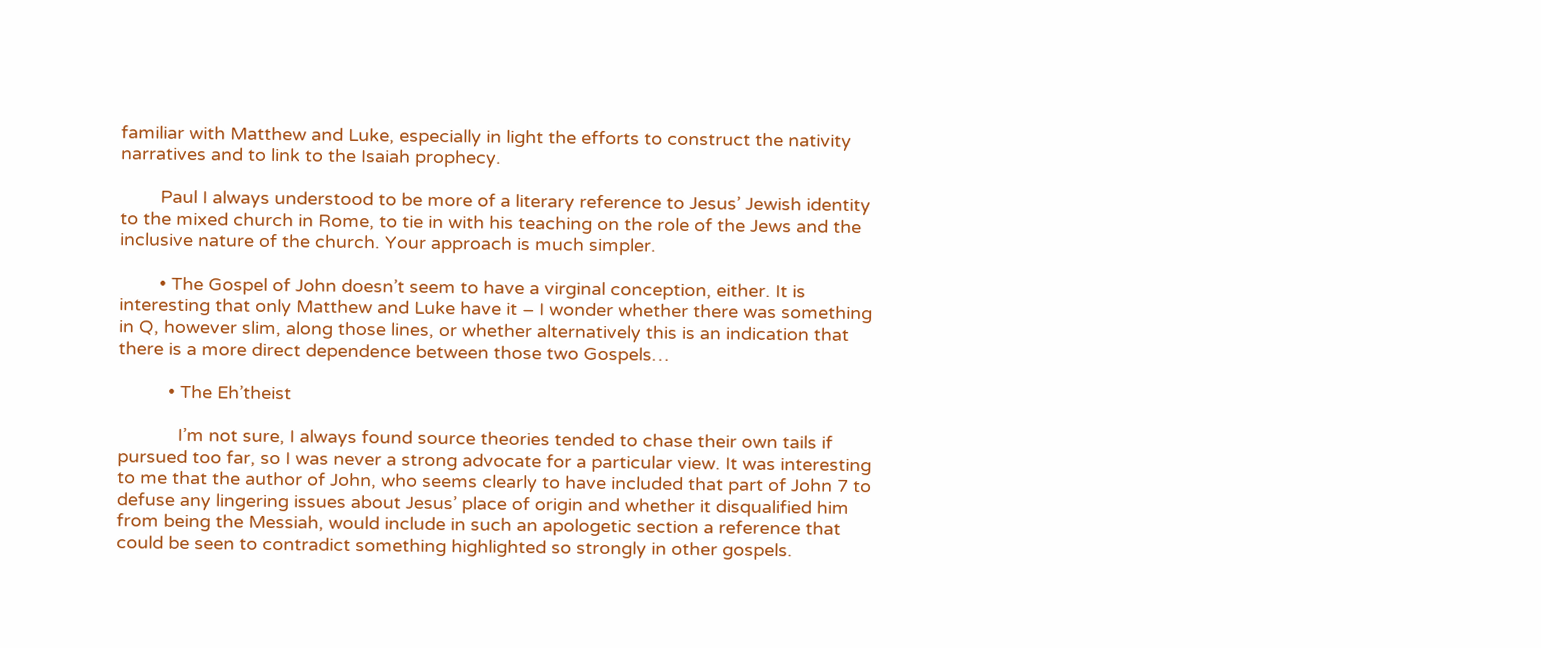familiar with Matthew and Luke, especially in light the efforts to construct the nativity narratives and to link to the Isaiah prophecy.

        Paul I always understood to be more of a literary reference to Jesus’ Jewish identity to the mixed church in Rome, to tie in with his teaching on the role of the Jews and the inclusive nature of the church. Your approach is much simpler.

        • The Gospel of John doesn’t seem to have a virginal conception, either. It is interesting that only Matthew and Luke have it – I wonder whether there was something in Q, however slim, along those lines, or whether alternatively this is an indication that there is a more direct dependence between those two Gospels…

          • The Eh’theist

            I’m not sure, I always found source theories tended to chase their own tails if pursued too far, so I was never a strong advocate for a particular view. It was interesting to me that the author of John, who seems clearly to have included that part of John 7 to defuse any lingering issues about Jesus’ place of origin and whether it disqualified him from being the Messiah, would include in such an apologetic section a reference that could be seen to contradict something highlighted so strongly in other gospels.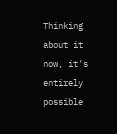Thinking about it now, it’s entirely possible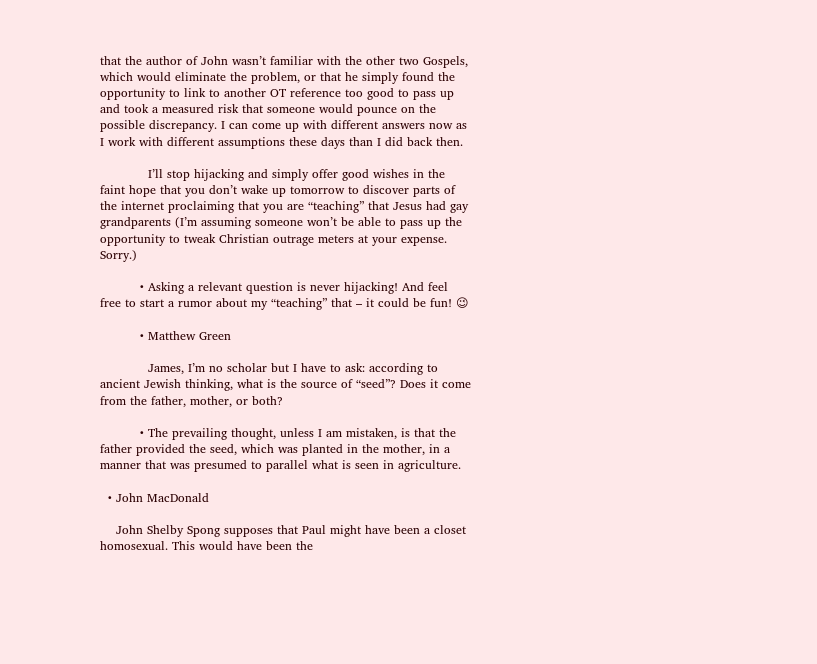that the author of John wasn’t familiar with the other two Gospels, which would eliminate the problem, or that he simply found the opportunity to link to another OT reference too good to pass up and took a measured risk that someone would pounce on the possible discrepancy. I can come up with different answers now as I work with different assumptions these days than I did back then.

            I’ll stop hijacking and simply offer good wishes in the faint hope that you don’t wake up tomorrow to discover parts of the internet proclaiming that you are “teaching” that Jesus had gay grandparents (I’m assuming someone won’t be able to pass up the opportunity to tweak Christian outrage meters at your expense. Sorry.)

          • Asking a relevant question is never hijacking! And feel free to start a rumor about my “teaching” that – it could be fun! 😉

          • Matthew Green

            James, I’m no scholar but I have to ask: according to ancient Jewish thinking, what is the source of “seed”? Does it come from the father, mother, or both?

          • The prevailing thought, unless I am mistaken, is that the father provided the seed, which was planted in the mother, in a manner that was presumed to parallel what is seen in agriculture.

  • John MacDonald

    John Shelby Spong supposes that Paul might have been a closet homosexual. This would have been the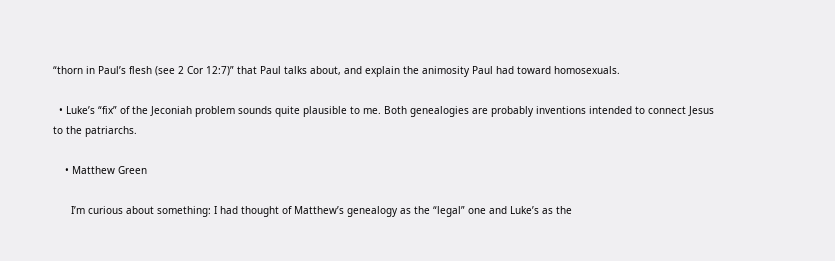“thorn in Paul’s flesh (see 2 Cor 12:7)” that Paul talks about, and explain the animosity Paul had toward homosexuals.

  • Luke’s “fix” of the Jeconiah problem sounds quite plausible to me. Both genealogies are probably inventions intended to connect Jesus to the patriarchs.

    • Matthew Green

      I’m curious about something: I had thought of Matthew’s genealogy as the “legal” one and Luke’s as the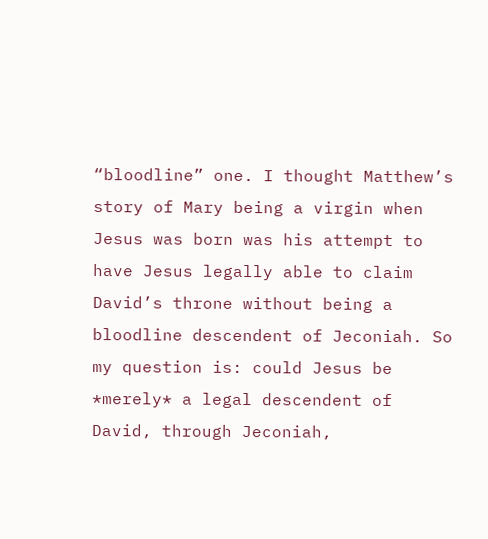“bloodline” one. I thought Matthew’s story of Mary being a virgin when Jesus was born was his attempt to have Jesus legally able to claim David’s throne without being a bloodline descendent of Jeconiah. So my question is: could Jesus be *merely* a legal descendent of David, through Jeconiah,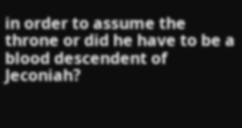in order to assume the throne or did he have to be a blood descendent of Jeconiah?